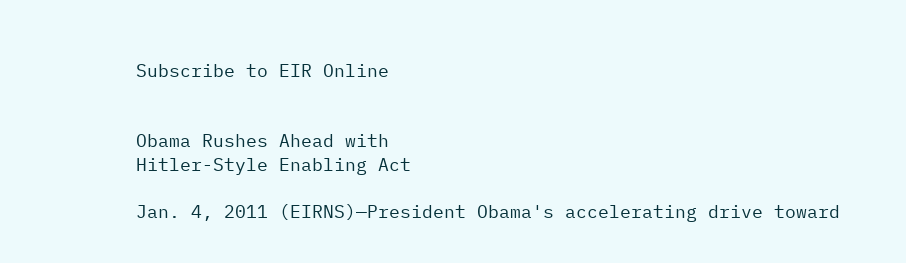Subscribe to EIR Online


Obama Rushes Ahead with
Hitler-Style Enabling Act

Jan. 4, 2011 (EIRNS)—President Obama's accelerating drive toward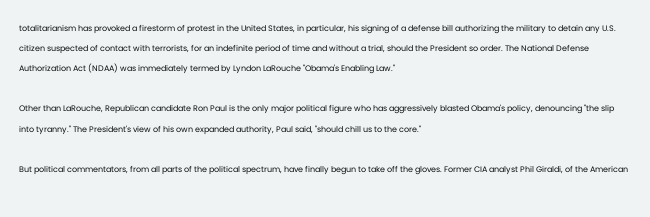totalitarianism has provoked a firestorm of protest in the United States, in particular, his signing of a defense bill authorizing the military to detain any U.S. citizen suspected of contact with terrorists, for an indefinite period of time and without a trial, should the President so order. The National Defense Authorization Act (NDAA) was immediately termed by Lyndon LaRouche "Obama's Enabling Law."

Other than LaRouche, Republican candidate Ron Paul is the only major political figure who has aggressively blasted Obama's policy, denouncing "the slip into tyranny." The President's view of his own expanded authority, Paul said, "should chill us to the core."

But political commentators, from all parts of the political spectrum, have finally begun to take off the gloves. Former CIA analyst Phil Giraldi, of the American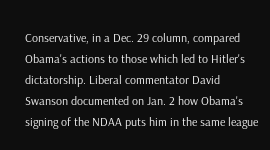Conservative, in a Dec. 29 column, compared Obama's actions to those which led to Hitler's dictatorship. Liberal commentator David Swanson documented on Jan. 2 how Obama's signing of the NDAA puts him in the same league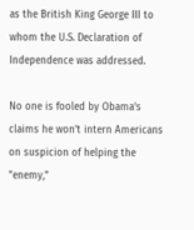as the British King George III to whom the U.S. Declaration of Independence was addressed.

No one is fooled by Obama's claims he won't intern Americans on suspicion of helping the "enemy,"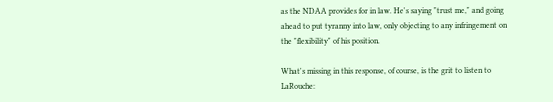as the NDAA provides for in law. He's saying "trust me," and going ahead to put tyranny into law, only objecting to any infringement on the "flexibility" of his position.

What's missing in this response, of course, is the grit to listen to LaRouche: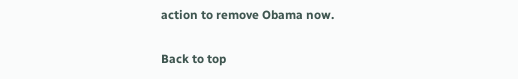action to remove Obama now.

Back to top